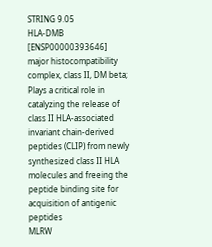STRING 9.05
HLA-DMB [ENSP00000393646]
major histocompatibility complex, class II, DM beta; Plays a critical role in catalyzing the release of class II HLA-associated invariant chain-derived peptides (CLIP) from newly synthesized class II HLA molecules and freeing the peptide binding site for acquisition of antigenic peptides
MLRW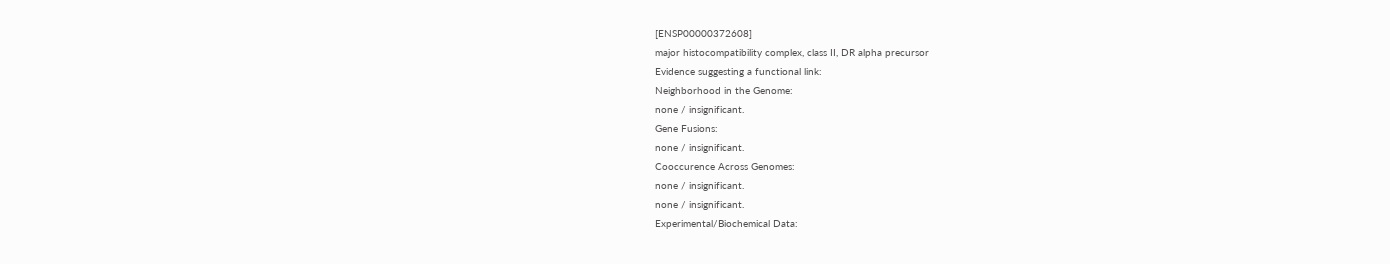[ENSP00000372608]
major histocompatibility complex, class II, DR alpha precursor
Evidence suggesting a functional link:
Neighborhood in the Genome:
none / insignificant.
Gene Fusions:
none / insignificant.
Cooccurence Across Genomes:
none / insignificant.
none / insignificant.
Experimental/Biochemical Data: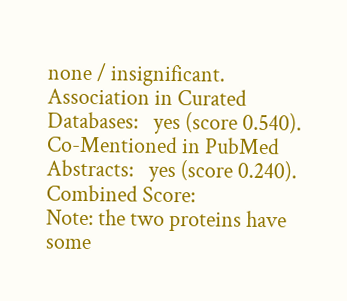none / insignificant.
Association in Curated Databases:   yes (score 0.540).
Co-Mentioned in PubMed Abstracts:   yes (score 0.240).
Combined Score:
Note: the two proteins have some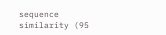sequence similarity (95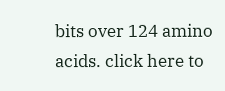bits over 124 amino acids. click here to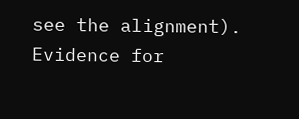see the alignment).
Evidence for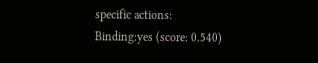specific actions:
Binding:yes (score: 0.540)